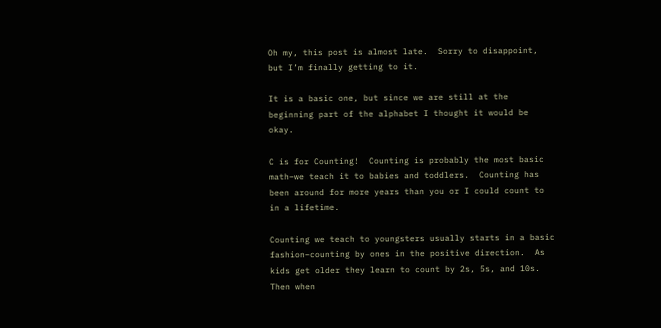Oh my, this post is almost late.  Sorry to disappoint, but I’m finally getting to it.

It is a basic one, but since we are still at the beginning part of the alphabet I thought it would be okay.

C is for Counting!  Counting is probably the most basic math–we teach it to babies and toddlers.  Counting has been around for more years than you or I could count to in a lifetime.

Counting we teach to youngsters usually starts in a basic fashion–counting by ones in the positive direction.  As kids get older they learn to count by 2s, 5s, and 10s.  Then when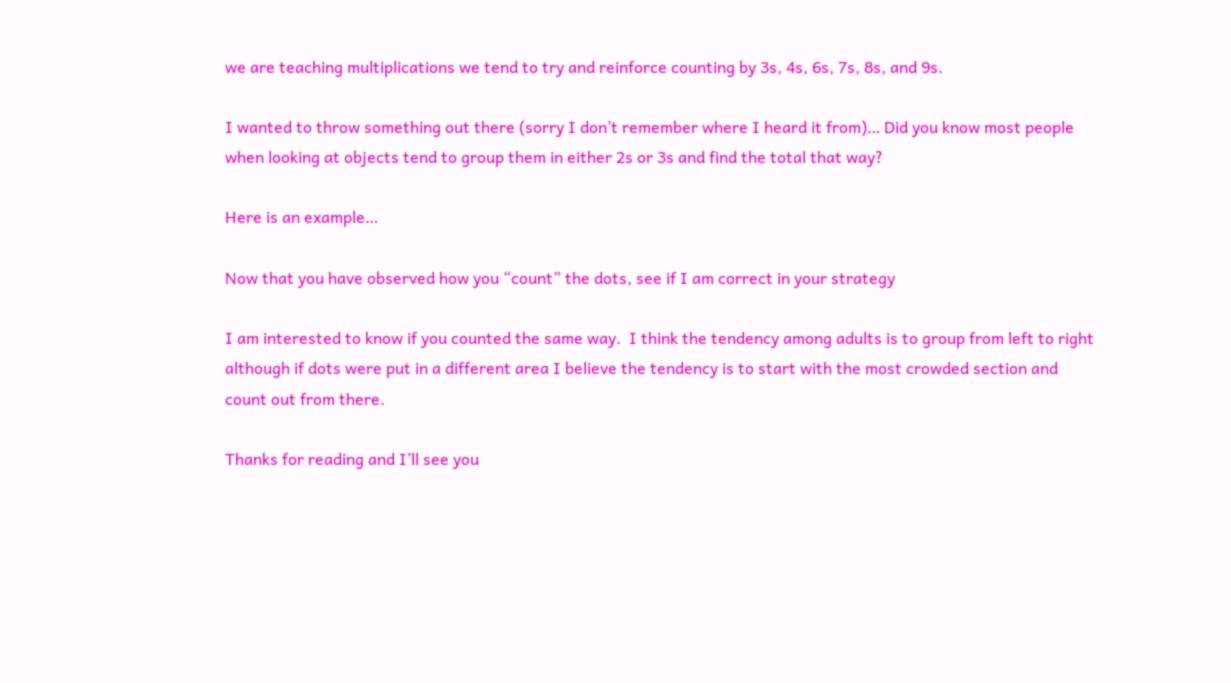we are teaching multiplications we tend to try and reinforce counting by 3s, 4s, 6s, 7s, 8s, and 9s.

I wanted to throw something out there (sorry I don’t remember where I heard it from)… Did you know most people when looking at objects tend to group them in either 2s or 3s and find the total that way?

Here is an example…

Now that you have observed how you “count” the dots, see if I am correct in your strategy

I am interested to know if you counted the same way.  I think the tendency among adults is to group from left to right although if dots were put in a different area I believe the tendency is to start with the most crowded section and count out from there.

Thanks for reading and I’ll see you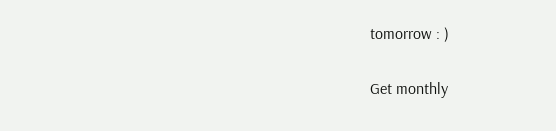tomorrow : )

Get monthly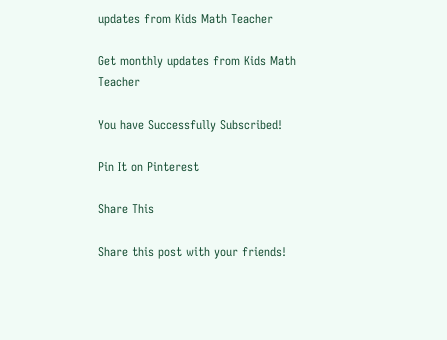updates from Kids Math Teacher

Get monthly updates from Kids Math Teacher

You have Successfully Subscribed!

Pin It on Pinterest

Share This

Share this post with your friends!